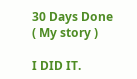30 Days Done ( My story )

I DID IT.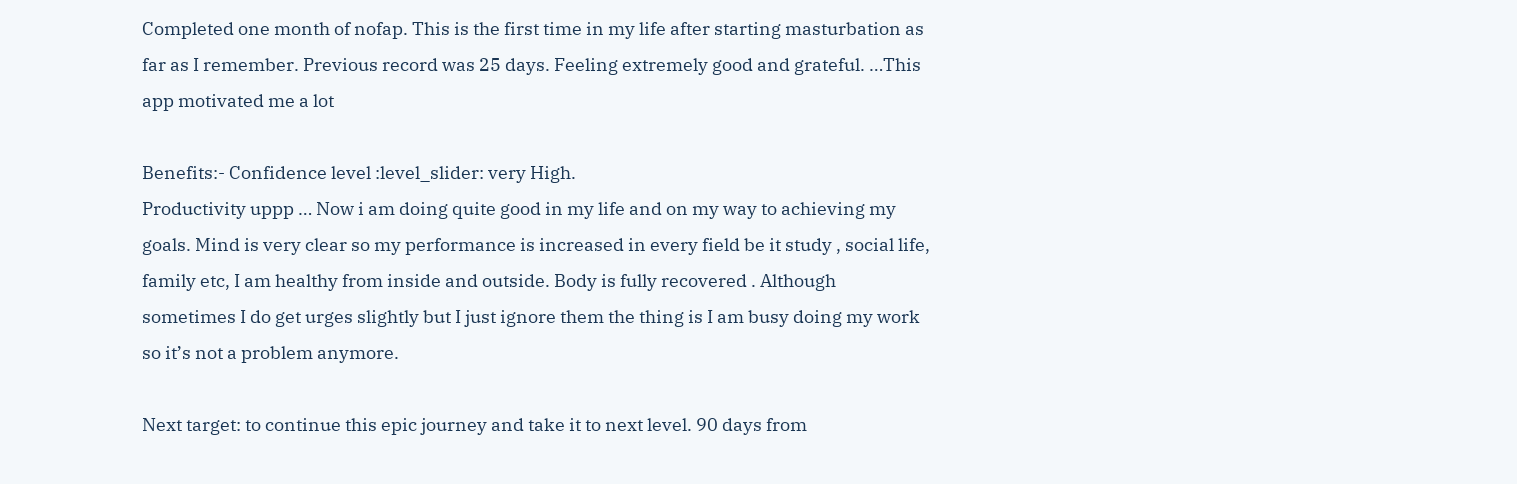Completed one month of nofap. This is the first time in my life after starting masturbation as far as I remember. Previous record was 25 days. Feeling extremely good and grateful. …This app motivated me a lot

Benefits:- Confidence level :level_slider: very High.
Productivity uppp … Now i am doing quite good in my life and on my way to achieving my goals. Mind is very clear so my performance is increased in every field be it study , social life, family etc, I am healthy from inside and outside. Body is fully recovered . Although sometimes I do get urges slightly but I just ignore them the thing is I am busy doing my work so it’s not a problem anymore.

Next target: to continue this epic journey and take it to next level. 90 days from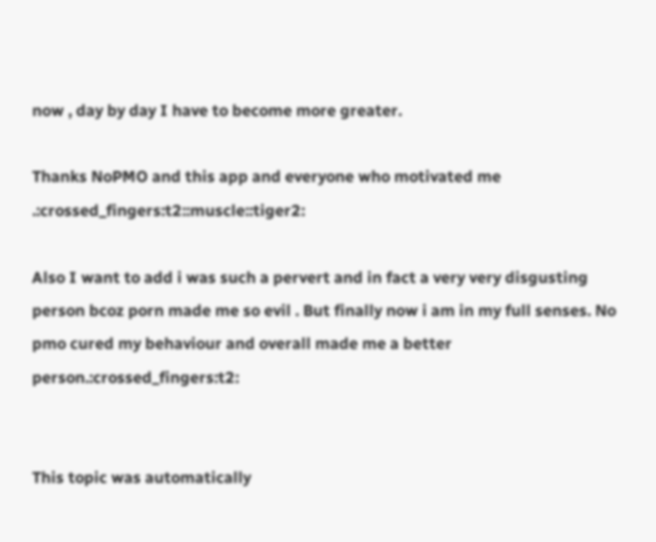now , day by day I have to become more greater.

Thanks NoPMO and this app and everyone who motivated me .:crossed_fingers:t2::muscle::tiger2:

Also I want to add i was such a pervert and in fact a very very disgusting person bcoz porn made me so evil . But finally now i am in my full senses. No pmo cured my behaviour and overall made me a better person.:crossed_fingers:t2:


This topic was automatically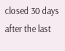closed 30 days after the last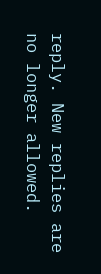reply. New replies are no longer allowed.